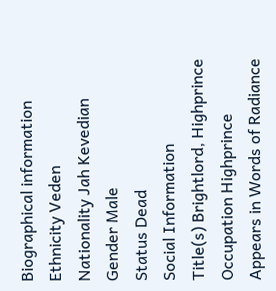Biographical information
Ethnicity Veden
Nationality Jah Kevedian
Gender Male
Status Dead
Social Information
Title(s) Brightlord, Highprince
Occupation Highprince
Appears in Words of Radiance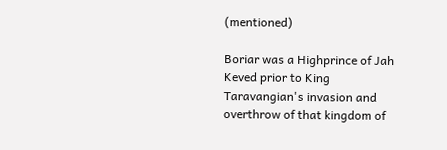(mentioned)

Boriar was a Highprince of Jah Keved prior to King Taravangian's invasion and overthrow of that kingdom of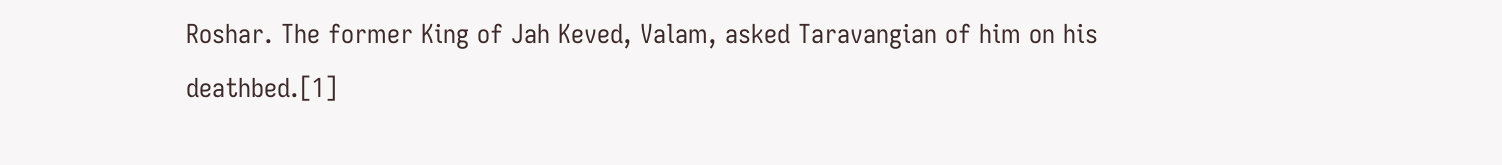Roshar. The former King of Jah Keved, Valam, asked Taravangian of him on his deathbed.[1]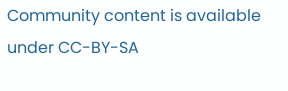Community content is available under CC-BY-SA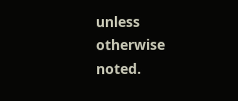unless otherwise noted.